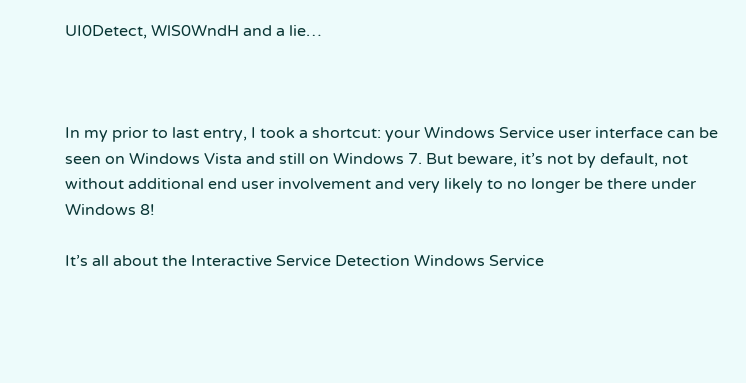UI0Detect, WlS0WndH and a lie…



In my prior to last entry, I took a shortcut: your Windows Service user interface can be seen on Windows Vista and still on Windows 7. But beware, it’s not by default, not without additional end user involvement and very likely to no longer be there under Windows 8!

It’s all about the Interactive Service Detection Windows Service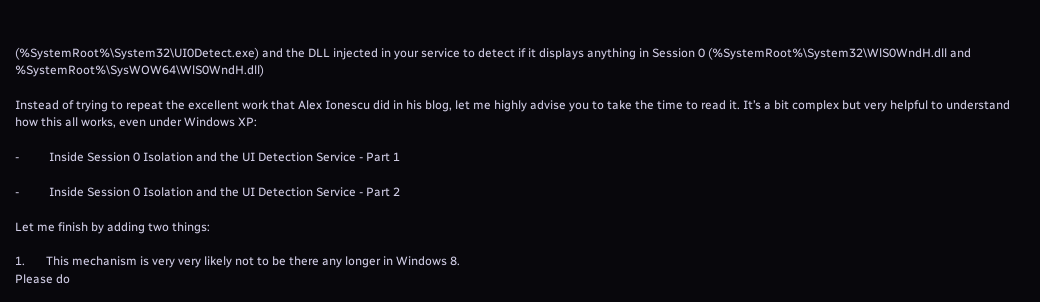(%SystemRoot%\System32\UI0Detect.exe) and the DLL injected in your service to detect if it displays anything in Session 0 (%SystemRoot%\System32\WlS0WndH.dll and %SystemRoot%\SysWOW64\WlS0WndH.dll)

Instead of trying to repeat the excellent work that Alex Ionescu did in his blog, let me highly advise you to take the time to read it. It’s a bit complex but very helpful to understand how this all works, even under Windows XP:

-          Inside Session 0 Isolation and the UI Detection Service - Part 1

-          Inside Session 0 Isolation and the UI Detection Service - Part 2

Let me finish by adding two things:

1.       This mechanism is very very likely not to be there any longer in Windows 8.
Please do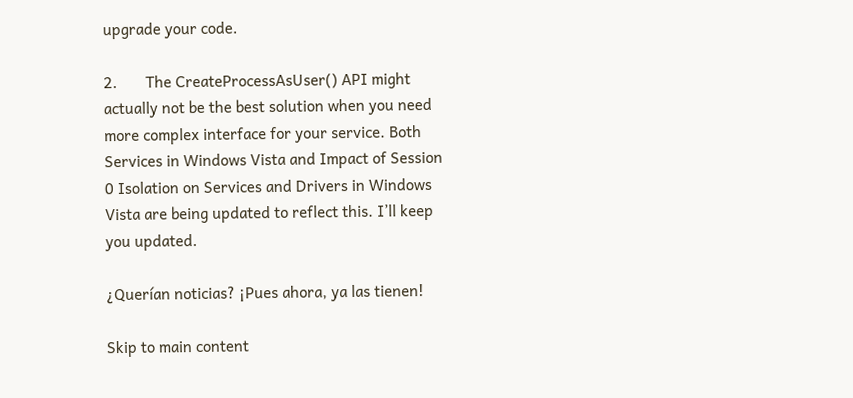upgrade your code.

2.       The CreateProcessAsUser() API might actually not be the best solution when you need more complex interface for your service. Both Services in Windows Vista and Impact of Session 0 Isolation on Services and Drivers in Windows Vista are being updated to reflect this. I’ll keep you updated.

¿Querían noticias? ¡Pues ahora, ya las tienen!

Skip to main content